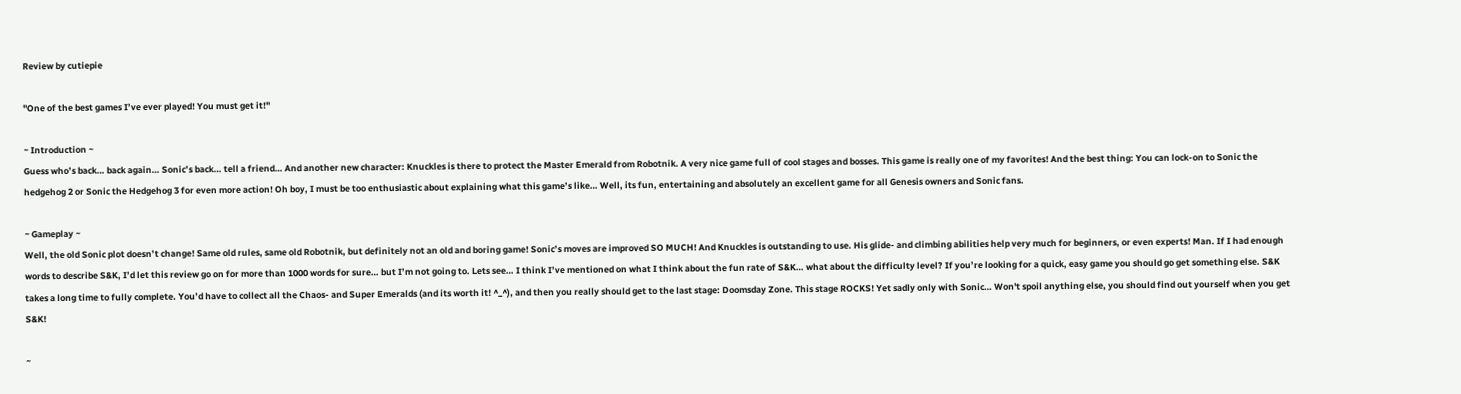Review by cutiepie

"One of the best games I’ve ever played! You must get it!"

~ Introduction ~
Guess who’s back… back again… Sonic’s back… tell a friend… And another new character: Knuckles is there to protect the Master Emerald from Robotnik. A very nice game full of cool stages and bosses. This game is really one of my favorites! And the best thing: You can lock-on to Sonic the hedgehog 2 or Sonic the Hedgehog 3 for even more action! Oh boy, I must be too enthusiastic about explaining what this game’s like… Well, its fun, entertaining and absolutely an excellent game for all Genesis owners and Sonic fans.

~ Gameplay ~
Well, the old Sonic plot doesn’t change! Same old rules, same old Robotnik, but definitely not an old and boring game! Sonic’s moves are improved SO MUCH! And Knuckles is outstanding to use. His glide- and climbing abilities help very much for beginners, or even experts! Man. If I had enough words to describe S&K, I’d let this review go on for more than 1000 words for sure… but I’m not going to. Lets see… I think I’ve mentioned on what I think about the fun rate of S&K… what about the difficulty level? If you’re looking for a quick, easy game you should go get something else. S&K takes a long time to fully complete. You’d have to collect all the Chaos- and Super Emeralds (and its worth it! ^_^), and then you really should get to the last stage: Doomsday Zone. This stage ROCKS! Yet sadly only with Sonic… Won't spoil anything else, you should find out yourself when you get S&K!

~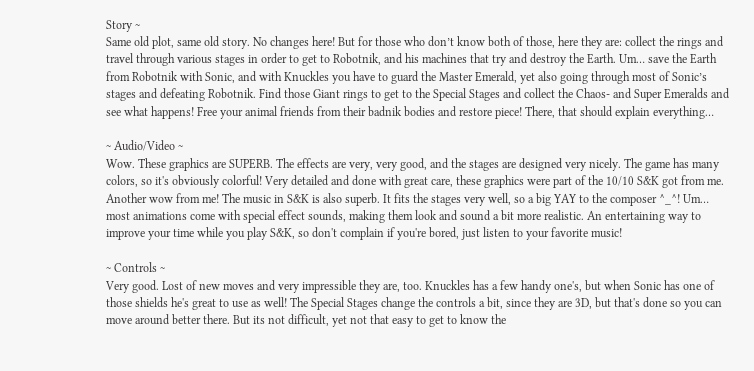Story ~
Same old plot, same old story. No changes here! But for those who don’t know both of those, here they are: collect the rings and travel through various stages in order to get to Robotnik, and his machines that try and destroy the Earth. Um… save the Earth from Robotnik with Sonic, and with Knuckles you have to guard the Master Emerald, yet also going through most of Sonic’s stages and defeating Robotnik. Find those Giant rings to get to the Special Stages and collect the Chaos- and Super Emeralds and see what happens! Free your animal friends from their badnik bodies and restore piece! There, that should explain everything…

~ Audio/Video ~
Wow. These graphics are SUPERB. The effects are very, very good, and the stages are designed very nicely. The game has many colors, so it's obviously colorful! Very detailed and done with great care, these graphics were part of the 10/10 S&K got from me.
Another wow from me! The music in S&K is also superb. It fits the stages very well, so a big YAY to the composer ^_^! Um… most animations come with special effect sounds, making them look and sound a bit more realistic. An entertaining way to improve your time while you play S&K, so don't complain if you're bored, just listen to your favorite music!

~ Controls ~
Very good. Lost of new moves and very impressible they are, too. Knuckles has a few handy one's, but when Sonic has one of those shields he's great to use as well! The Special Stages change the controls a bit, since they are 3D, but that's done so you can move around better there. But its not difficult, yet not that easy to get to know the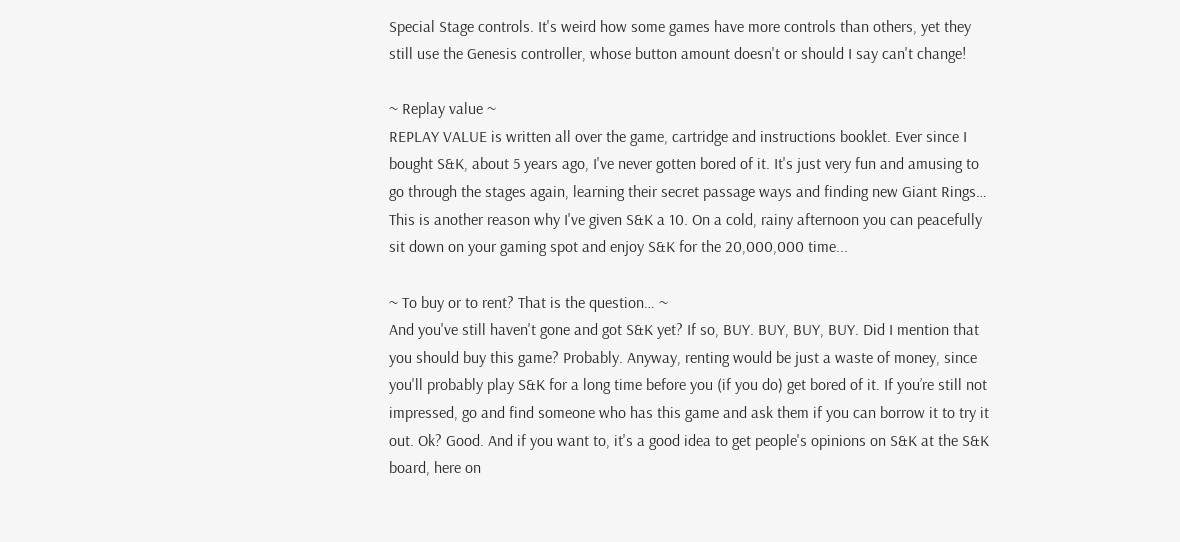Special Stage controls. It's weird how some games have more controls than others, yet they still use the Genesis controller, whose button amount doesn't or should I say can't change!

~ Replay value ~
REPLAY VALUE is written all over the game, cartridge and instructions booklet. Ever since I bought S&K, about 5 years ago, I've never gotten bored of it. It's just very fun and amusing to go through the stages again, learning their secret passage ways and finding new Giant Rings… This is another reason why I've given S&K a 10. On a cold, rainy afternoon you can peacefully sit down on your gaming spot and enjoy S&K for the 20,000,000 time...

~ To buy or to rent? That is the question… ~
And you've still haven't gone and got S&K yet? If so, BUY. BUY, BUY, BUY. Did I mention that you should buy this game? Probably. Anyway, renting would be just a waste of money, since you'll probably play S&K for a long time before you (if you do) get bored of it. If you’re still not impressed, go and find someone who has this game and ask them if you can borrow it to try it out. Ok? Good. And if you want to, it's a good idea to get people's opinions on S&K at the S&K board, here on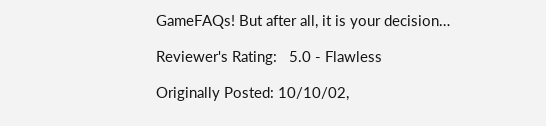GameFAQs! But after all, it is your decision…

Reviewer's Rating:   5.0 - Flawless

Originally Posted: 10/10/02,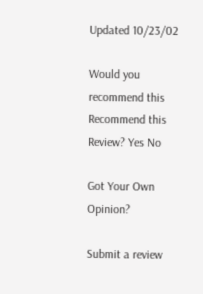Updated 10/23/02

Would you recommend this
Recommend this
Review? Yes No

Got Your Own Opinion?

Submit a review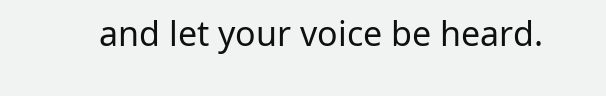and let your voice be heard.